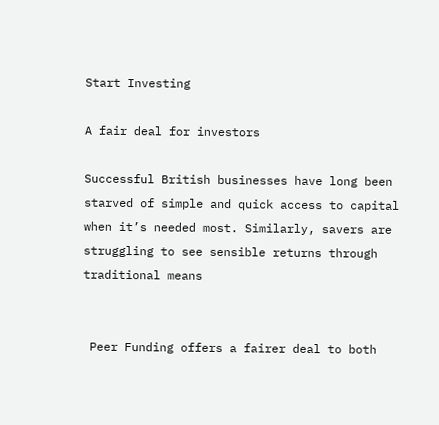Start Investing

A fair deal for investors

Successful British businesses have long been starved of simple and quick access to capital when it’s needed most. Similarly, savers are struggling to see sensible returns through traditional means


 Peer Funding offers a fairer deal to both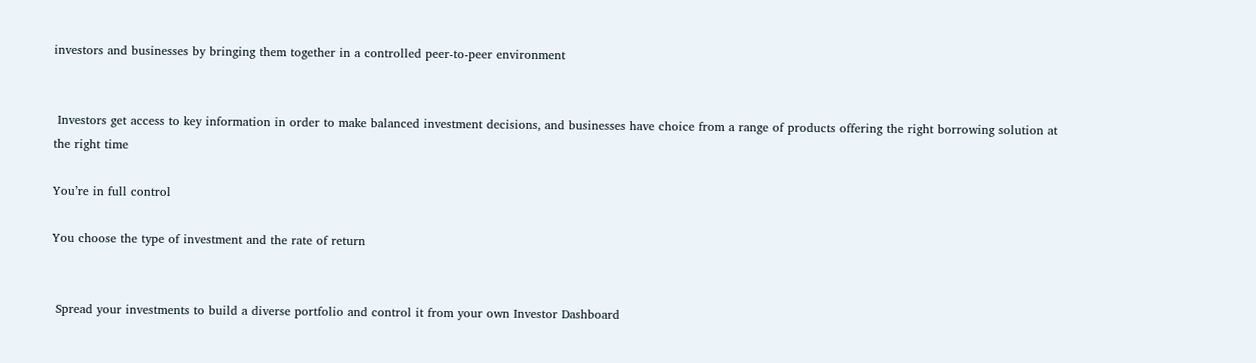investors and businesses by bringing them together in a controlled peer-to-peer environment


 Investors get access to key information in order to make balanced investment decisions, and businesses have choice from a range of products offering the right borrowing solution at the right time

You’re in full control

You choose the type of investment and the rate of return


 Spread your investments to build a diverse portfolio and control it from your own Investor Dashboard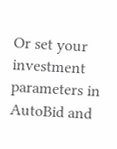Or set your investment parameters in AutoBid and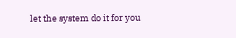let the system do it for you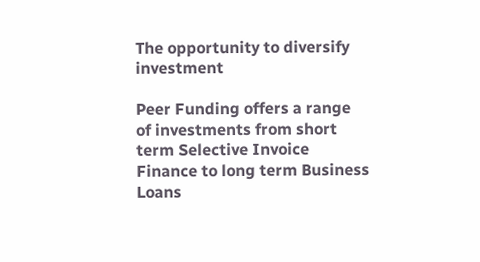The opportunity to diversify investment

Peer Funding offers a range of investments from short term Selective Invoice Finance to long term Business Loans